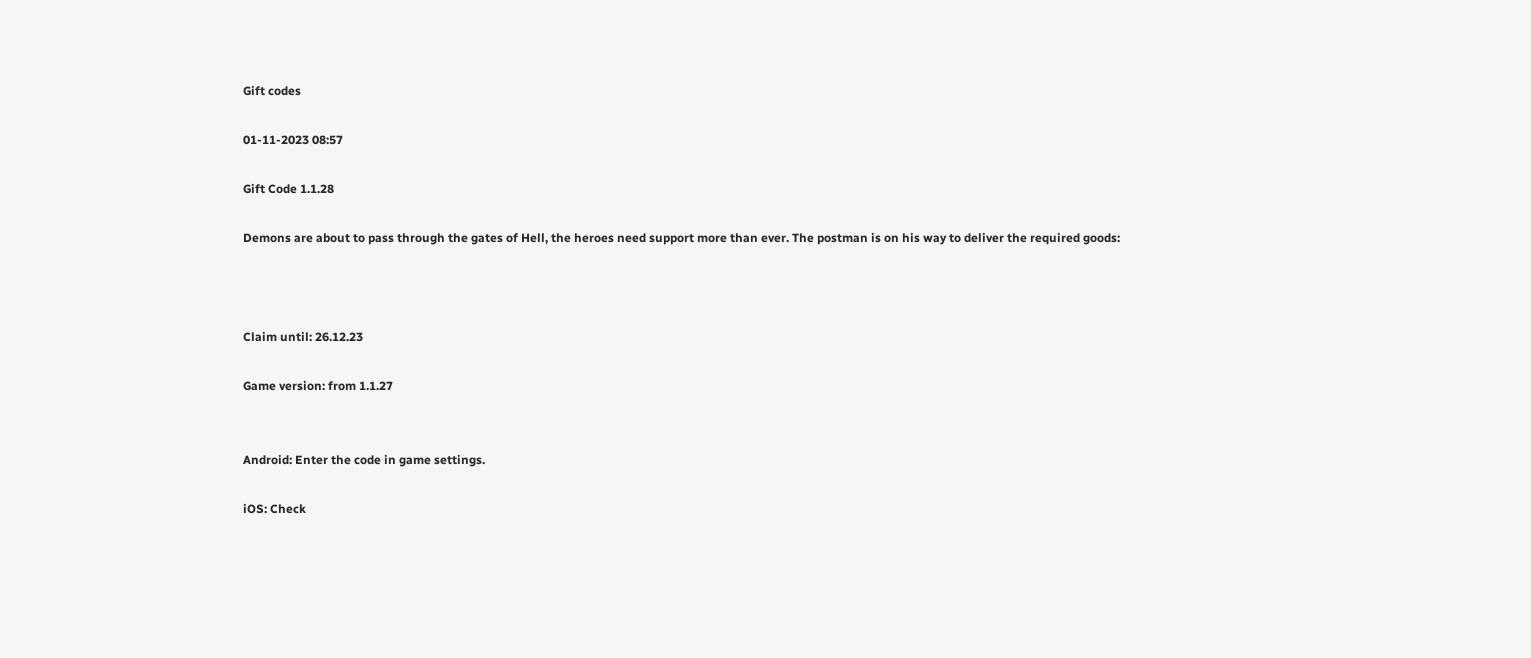Gift codes

01-11-2023 08:57

Gift Code 1.1.28

Demons are about to pass through the gates of Hell, the heroes need support more than ever. The postman is on his way to deliver the required goods:



Claim until: 26.12.23

Game version: from 1.1.27


Android: Enter the code in game settings.

iOS: Check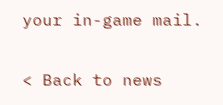your in-game mail.

< Back to news